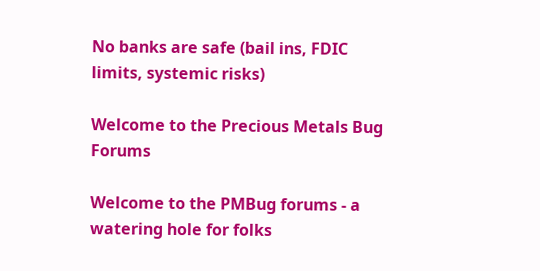No banks are safe (bail ins, FDIC limits, systemic risks)

Welcome to the Precious Metals Bug Forums

Welcome to the PMBug forums - a watering hole for folks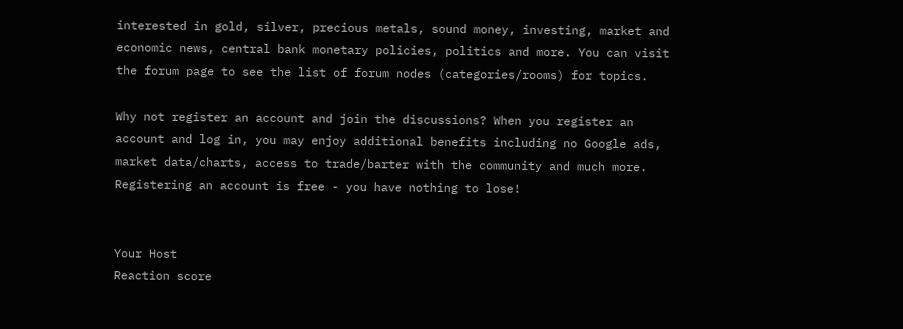interested in gold, silver, precious metals, sound money, investing, market and economic news, central bank monetary policies, politics and more. You can visit the forum page to see the list of forum nodes (categories/rooms) for topics.

Why not register an account and join the discussions? When you register an account and log in, you may enjoy additional benefits including no Google ads, market data/charts, access to trade/barter with the community and much more. Registering an account is free - you have nothing to lose!


Your Host
Reaction score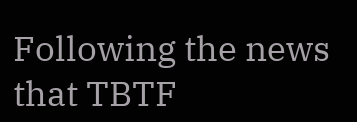Following the news that TBTF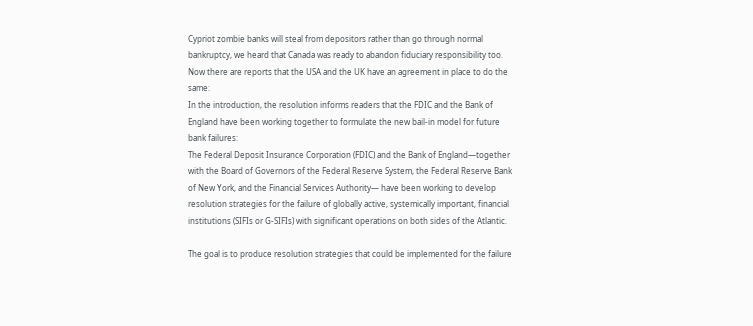Cypriot zombie banks will steal from depositors rather than go through normal bankruptcy, we heard that Canada was ready to abandon fiduciary responsibility too. Now there are reports that the USA and the UK have an agreement in place to do the same:
In the introduction, the resolution informs readers that the FDIC and the Bank of England have been working together to formulate the new bail-in model for future bank failures:
The Federal Deposit Insurance Corporation (FDIC) and the Bank of England—together with the Board of Governors of the Federal Reserve System, the Federal Reserve Bank of New York, and the Financial Services Authority— have been working to develop resolution strategies for the failure of globally active, systemically important, financial institutions (SIFIs or G-SIFIs) with significant operations on both sides of the Atlantic.

The goal is to produce resolution strategies that could be implemented for the failure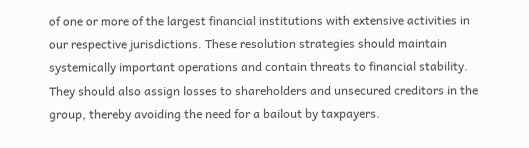of one or more of the largest financial institutions with extensive activities in our respective jurisdictions. These resolution strategies should maintain systemically important operations and contain threats to financial stability. They should also assign losses to shareholders and unsecured creditors in the group, thereby avoiding the need for a bailout by taxpayers.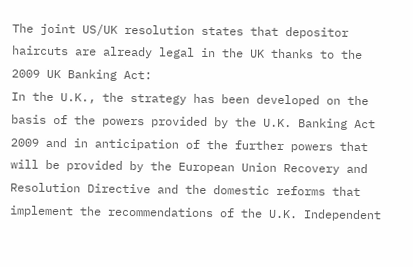The joint US/UK resolution states that depositor haircuts are already legal in the UK thanks to the 2009 UK Banking Act:
In the U.K., the strategy has been developed on the basis of the powers provided by the U.K. Banking Act 2009 and in anticipation of the further powers that will be provided by the European Union Recovery and Resolution Directive and the domestic reforms that implement the recommendations of the U.K. Independent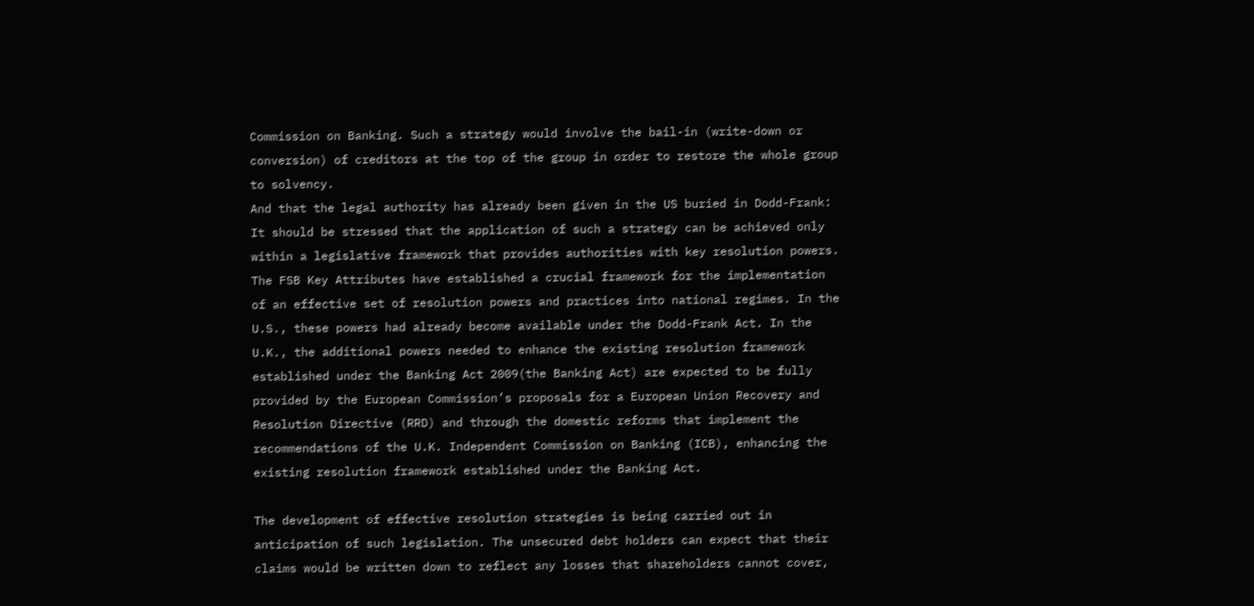Commission on Banking. Such a strategy would involve the bail-in (write-down or conversion) of creditors at the top of the group in order to restore the whole group to solvency.
And that the legal authority has already been given in the US buried in Dodd-Frank:
It should be stressed that the application of such a strategy can be achieved only within a legislative framework that provides authorities with key resolution powers. The FSB Key Attributes have established a crucial framework for the implementation of an effective set of resolution powers and practices into national regimes. In the U.S., these powers had already become available under the Dodd-Frank Act. In the U.K., the additional powers needed to enhance the existing resolution framework established under the Banking Act 2009(the Banking Act) are expected to be fully provided by the European Commission’s proposals for a European Union Recovery and Resolution Directive (RRD) and through the domestic reforms that implement the recommendations of the U.K. Independent Commission on Banking (ICB), enhancing the existing resolution framework established under the Banking Act.

The development of effective resolution strategies is being carried out in anticipation of such legislation. The unsecured debt holders can expect that their claims would be written down to reflect any losses that shareholders cannot cover,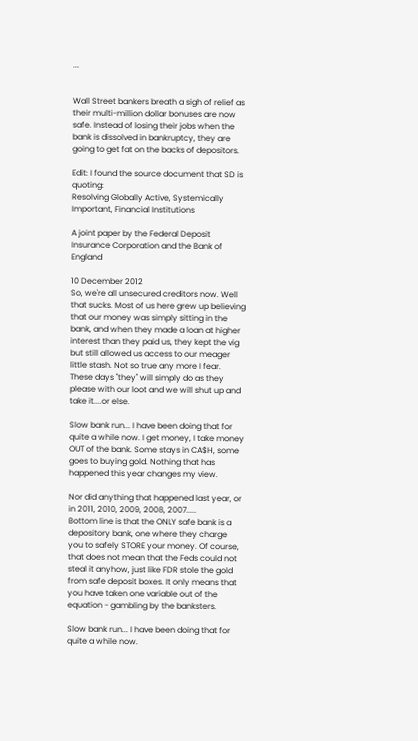...


Wall Street bankers breath a sigh of relief as their multi-million dollar bonuses are now safe. Instead of losing their jobs when the bank is dissolved in bankruptcy, they are going to get fat on the backs of depositors.

Edit: I found the source document that SD is quoting:
Resolving Globally Active, Systemically Important, Financial Institutions

A joint paper by the Federal Deposit Insurance Corporation and the Bank of England

10 December 2012
So, we're all unsecured creditors now. Well that sucks. Most of us here grew up believing that our money was simply sitting in the bank, and when they made a loan at higher interest than they paid us, they kept the vig but still allowed us access to our meager little stash. Not so true any more I fear. These days "they" will simply do as they please with our loot and we will shut up and take it....or else.

Slow bank run... I have been doing that for quite a while now. I get money, I take money OUT of the bank. Some stays in CA$H, some goes to buying gold. Nothing that has happened this year changes my view.

Nor did anything that happened last year, or in 2011, 2010, 2009, 2008, 2007.....
Bottom line is that the ONLY safe bank is a depository bank, one where they charge you to safely STORE your money. Of course, that does not mean that the Feds could not steal it anyhow, just like FDR stole the gold from safe deposit boxes. It only means that you have taken one variable out of the equation - gambling by the banksters.

Slow bank run... I have been doing that for quite a while now.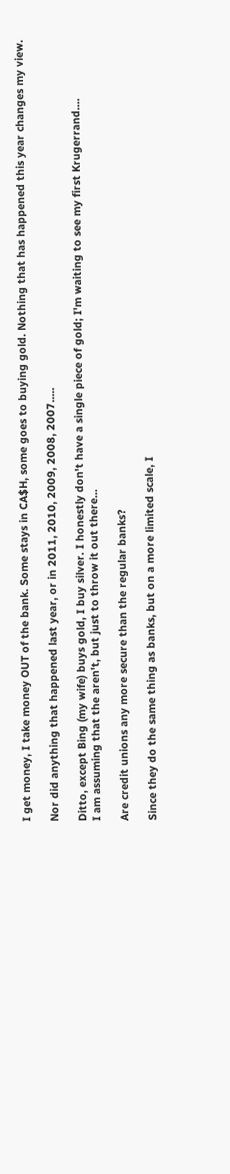I get money, I take money OUT of the bank. Some stays in CA$H, some goes to buying gold. Nothing that has happened this year changes my view.

Nor did anything that happened last year, or in 2011, 2010, 2009, 2008, 2007.....

Ditto, except Bing (my wife) buys gold, I buy silver. I honestly don't have a single piece of gold; I'm waiting to see my first Krugerrand....
I am assuming that the aren't, but just to throw it out there...

Are credit unions any more secure than the regular banks?

Since they do the same thing as banks, but on a more limited scale, I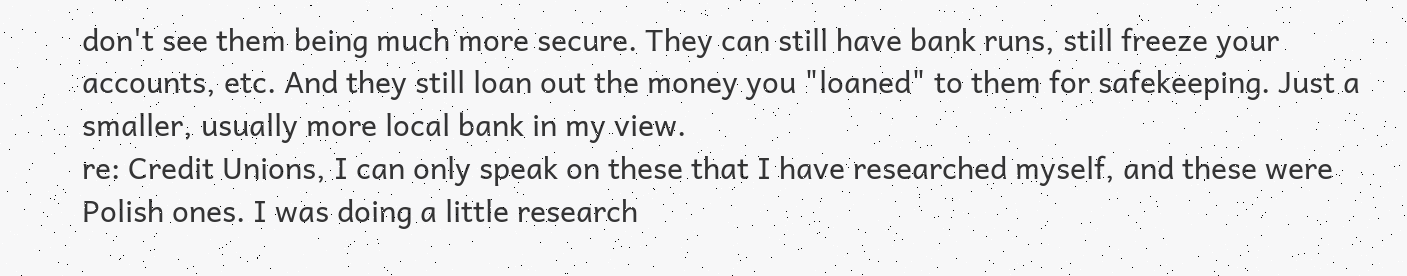don't see them being much more secure. They can still have bank runs, still freeze your accounts, etc. And they still loan out the money you "loaned" to them for safekeeping. Just a smaller, usually more local bank in my view.
re: Credit Unions, I can only speak on these that I have researched myself, and these were Polish ones. I was doing a little research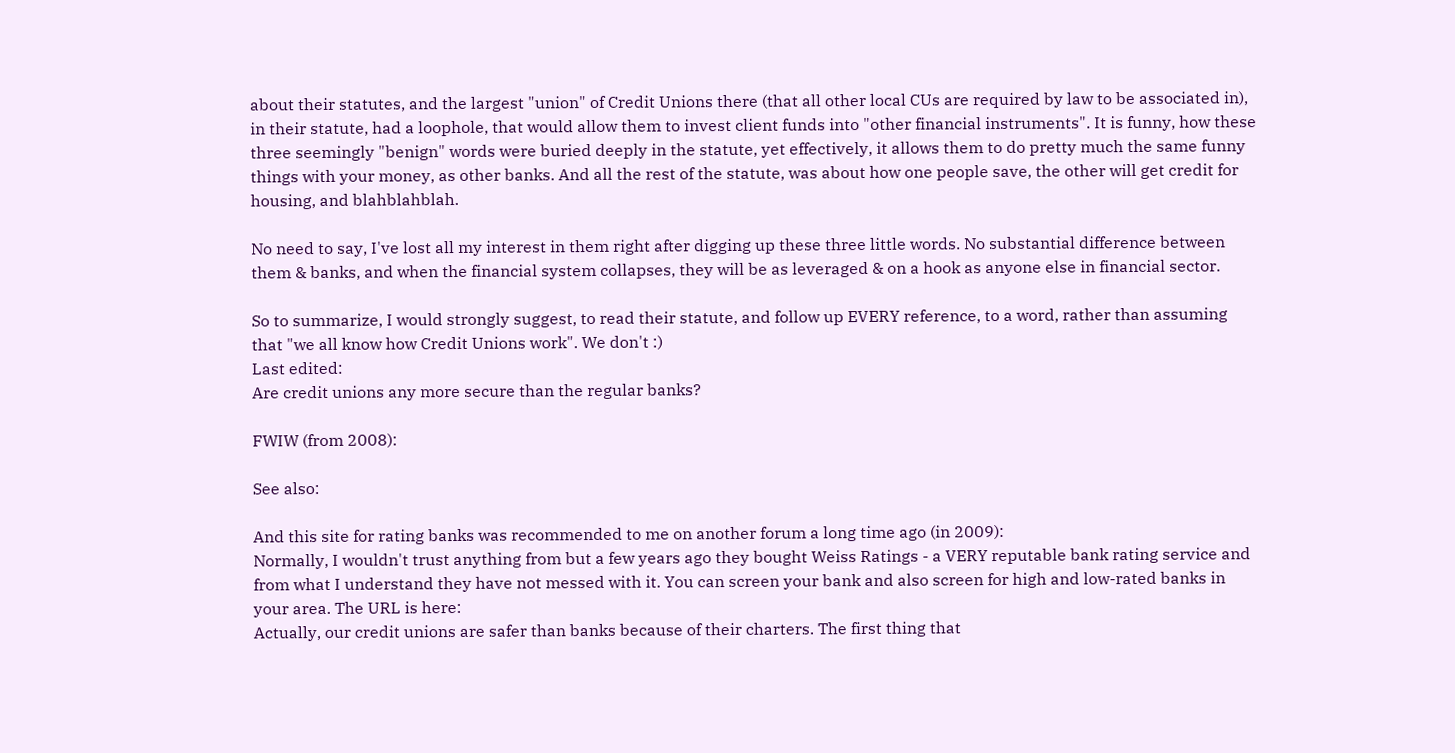about their statutes, and the largest "union" of Credit Unions there (that all other local CUs are required by law to be associated in), in their statute, had a loophole, that would allow them to invest client funds into "other financial instruments". It is funny, how these three seemingly "benign" words were buried deeply in the statute, yet effectively, it allows them to do pretty much the same funny things with your money, as other banks. And all the rest of the statute, was about how one people save, the other will get credit for housing, and blahblahblah.

No need to say, I've lost all my interest in them right after digging up these three little words. No substantial difference between them & banks, and when the financial system collapses, they will be as leveraged & on a hook as anyone else in financial sector.

So to summarize, I would strongly suggest, to read their statute, and follow up EVERY reference, to a word, rather than assuming that "we all know how Credit Unions work". We don't :)
Last edited:
Are credit unions any more secure than the regular banks?

FWIW (from 2008):

See also:

And this site for rating banks was recommended to me on another forum a long time ago (in 2009):
Normally, I wouldn't trust anything from but a few years ago they bought Weiss Ratings - a VERY reputable bank rating service and from what I understand they have not messed with it. You can screen your bank and also screen for high and low-rated banks in your area. The URL is here:
Actually, our credit unions are safer than banks because of their charters. The first thing that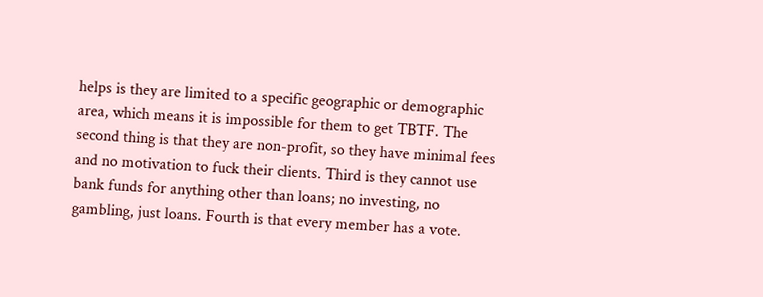helps is they are limited to a specific geographic or demographic area, which means it is impossible for them to get TBTF. The second thing is that they are non-profit, so they have minimal fees and no motivation to fuck their clients. Third is they cannot use bank funds for anything other than loans; no investing, no gambling, just loans. Fourth is that every member has a vote.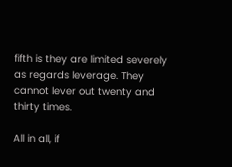fifth is they are limited severely as regards leverage. They cannot lever out twenty and thirty times.

All in all, if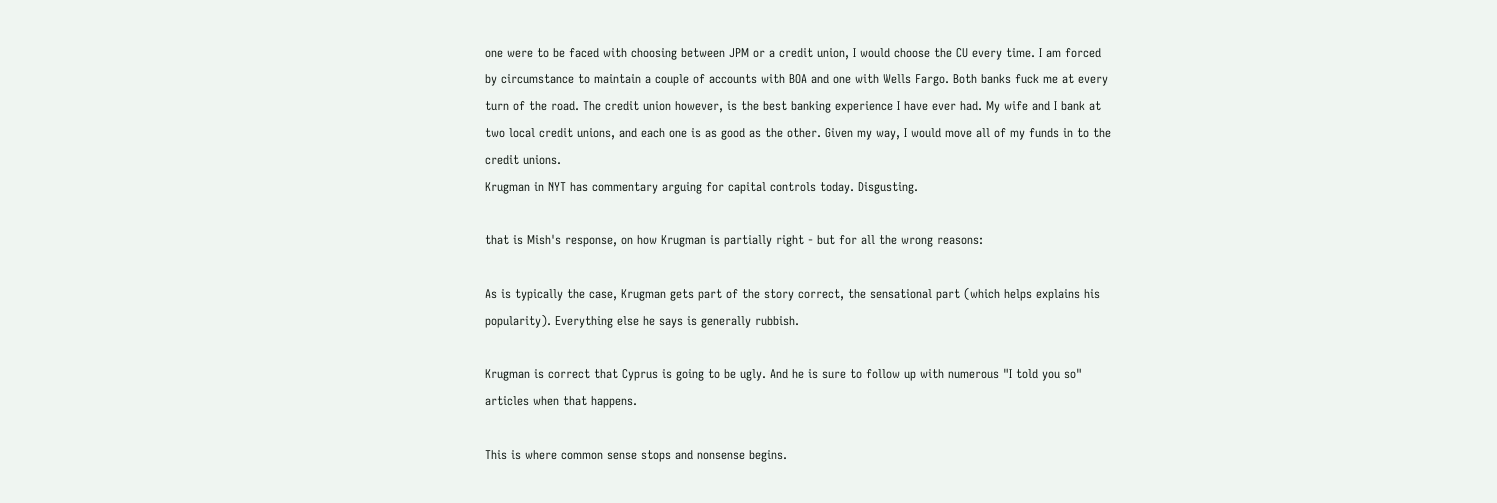one were to be faced with choosing between JPM or a credit union, I would choose the CU every time. I am forced by circumstance to maintain a couple of accounts with BOA and one with Wells Fargo. Both banks fuck me at every turn of the road. The credit union however, is the best banking experience I have ever had. My wife and I bank at two local credit unions, and each one is as good as the other. Given my way, I would move all of my funds in to the credit unions.
Krugman in NYT has commentary arguing for capital controls today. Disgusting.

that is Mish's response, on how Krugman is partially right - but for all the wrong reasons:

As is typically the case, Krugman gets part of the story correct, the sensational part (which helps explains his popularity). Everything else he says is generally rubbish.

Krugman is correct that Cyprus is going to be ugly. And he is sure to follow up with numerous "I told you so" articles when that happens.

This is where common sense stops and nonsense begins.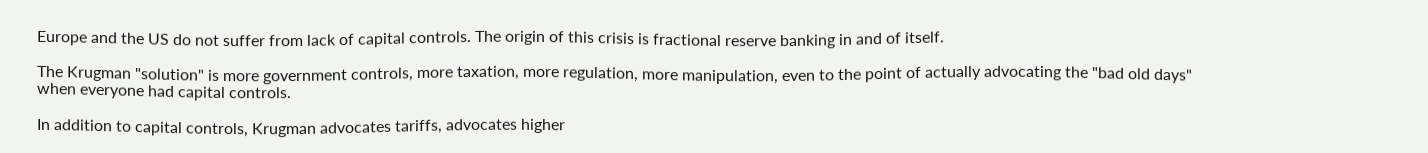Europe and the US do not suffer from lack of capital controls. The origin of this crisis is fractional reserve banking in and of itself.

The Krugman "solution" is more government controls, more taxation, more regulation, more manipulation, even to the point of actually advocating the "bad old days" when everyone had capital controls.

In addition to capital controls, Krugman advocates tariffs, advocates higher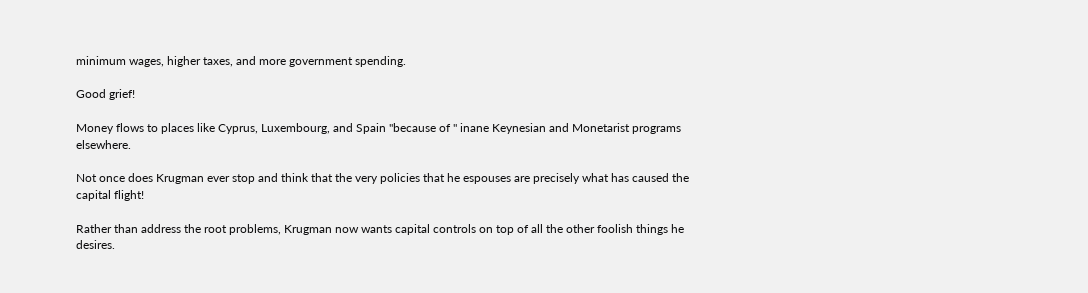minimum wages, higher taxes, and more government spending.

Good grief!

Money flows to places like Cyprus, Luxembourg, and Spain "because of " inane Keynesian and Monetarist programs elsewhere.

Not once does Krugman ever stop and think that the very policies that he espouses are precisely what has caused the capital flight!

Rather than address the root problems, Krugman now wants capital controls on top of all the other foolish things he desires.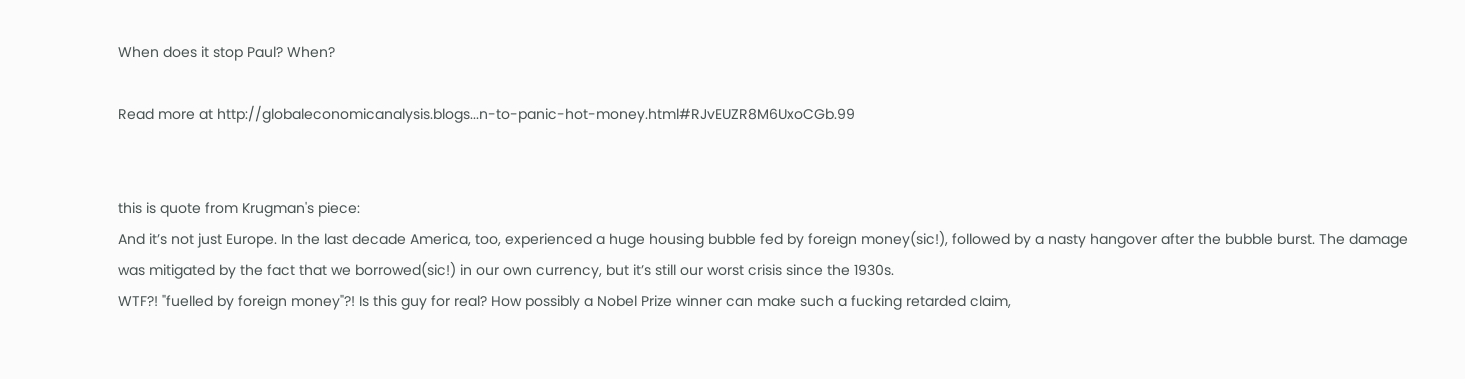When does it stop Paul? When?

Read more at http://globaleconomicanalysis.blogs...n-to-panic-hot-money.html#RJvEUZR8M6UxoCGb.99


this is quote from Krugman's piece:
And it’s not just Europe. In the last decade America, too, experienced a huge housing bubble fed by foreign money(sic!), followed by a nasty hangover after the bubble burst. The damage was mitigated by the fact that we borrowed(sic!) in our own currency, but it’s still our worst crisis since the 1930s.
WTF?! "fuelled by foreign money"?! Is this guy for real? How possibly a Nobel Prize winner can make such a fucking retarded claim,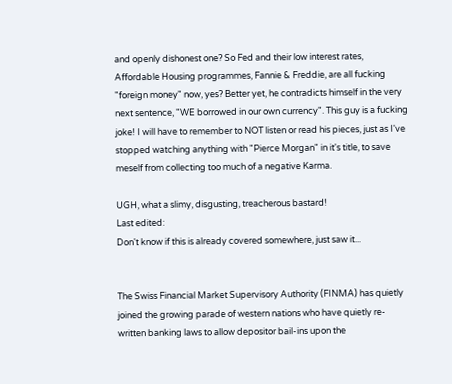and openly dishonest one? So Fed and their low interest rates, Affordable Housing programmes, Fannie & Freddie, are all fucking "foreign money" now, yes? Better yet, he contradicts himself in the very next sentence, "WE borrowed in our own currency". This guy is a fucking joke! I will have to remember to NOT listen or read his pieces, just as I've stopped watching anything with "Pierce Morgan" in it's title, to save meself from collecting too much of a negative Karma.

UGH, what a slimy, disgusting, treacherous bastard!
Last edited:
Don't know if this is already covered somewhere, just saw it...


The Swiss Financial Market Supervisory Authority (FINMA) has quietly joined the growing parade of western nations who have quietly re-written banking laws to allow depositor bail-ins upon the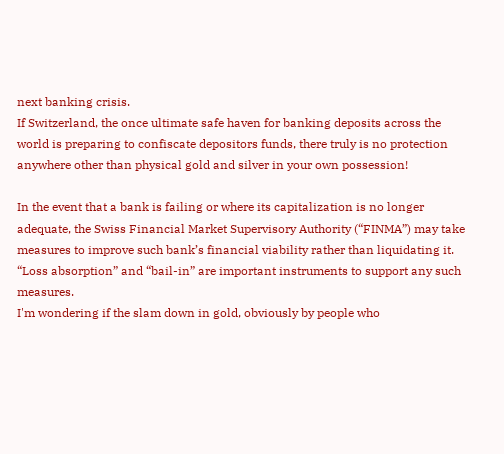next banking crisis.
If Switzerland, the once ultimate safe haven for banking deposits across the world is preparing to confiscate depositors funds, there truly is no protection anywhere other than physical gold and silver in your own possession!

In the event that a bank is failing or where its capitalization is no longer adequate, the Swiss Financial Market Supervisory Authority (“FINMA”) may take measures to improve such bank’s financial viability rather than liquidating it. “Loss absorption” and “bail-in” are important instruments to support any such measures.
I'm wondering if the slam down in gold, obviously by people who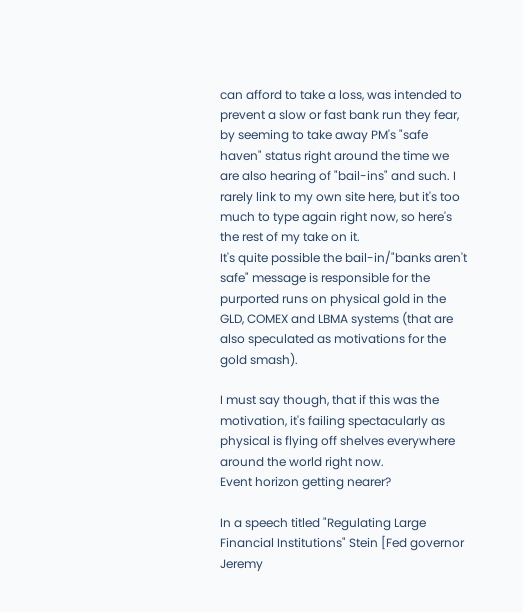can afford to take a loss, was intended to prevent a slow or fast bank run they fear, by seeming to take away PM's "safe haven" status right around the time we are also hearing of "bail-ins" and such. I rarely link to my own site here, but it's too much to type again right now, so here's the rest of my take on it.
It's quite possible the bail-in/"banks aren't safe" message is responsible for the purported runs on physical gold in the GLD, COMEX and LBMA systems (that are also speculated as motivations for the gold smash).

I must say though, that if this was the motivation, it's failing spectacularly as physical is flying off shelves everywhere around the world right now.
Event horizon getting nearer?

In a speech titled "Regulating Large Financial Institutions" Stein [Fed governor Jeremy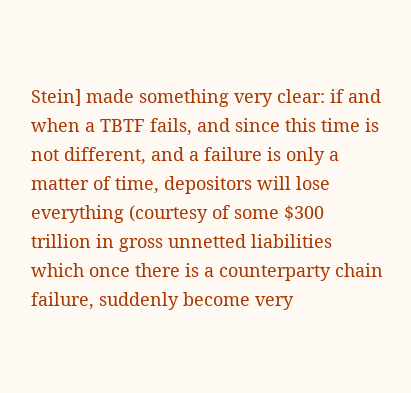Stein] made something very clear: if and when a TBTF fails, and since this time is not different, and a failure is only a matter of time, depositors will lose everything (courtesy of some $300 trillion in gross unnetted liabilities which once there is a counterparty chain failure, suddenly become very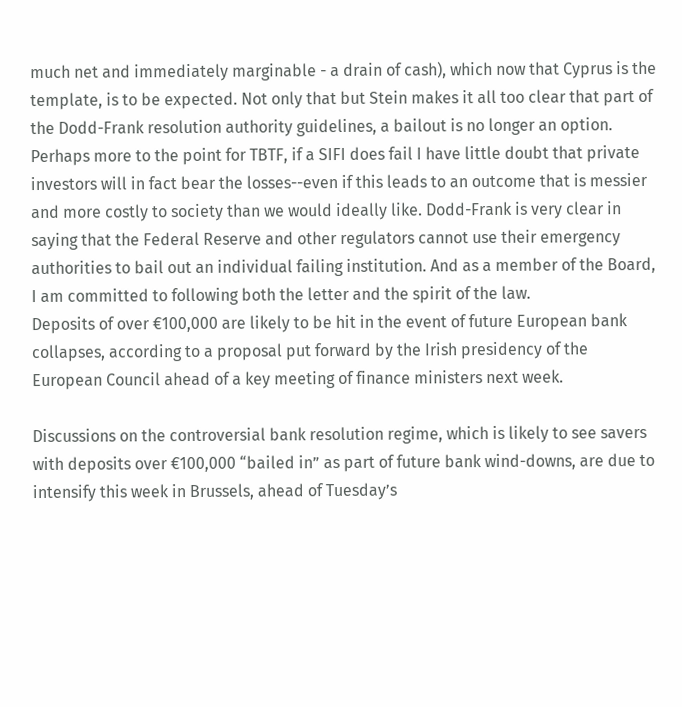much net and immediately marginable - a drain of cash), which now that Cyprus is the template, is to be expected. Not only that but Stein makes it all too clear that part of the Dodd-Frank resolution authority guidelines, a bailout is no longer an option.
Perhaps more to the point for TBTF, if a SIFI does fail I have little doubt that private investors will in fact bear the losses--even if this leads to an outcome that is messier and more costly to society than we would ideally like. Dodd-Frank is very clear in saying that the Federal Reserve and other regulators cannot use their emergency authorities to bail out an individual failing institution. And as a member of the Board, I am committed to following both the letter and the spirit of the law.
Deposits of over €100,000 are likely to be hit in the event of future European bank collapses, according to a proposal put forward by the Irish presidency of the European Council ahead of a key meeting of finance ministers next week.

Discussions on the controversial bank resolution regime, which is likely to see savers with deposits over €100,000 “bailed in” as part of future bank wind-downs, are due to intensify this week in Brussels, ahead of Tuesday’s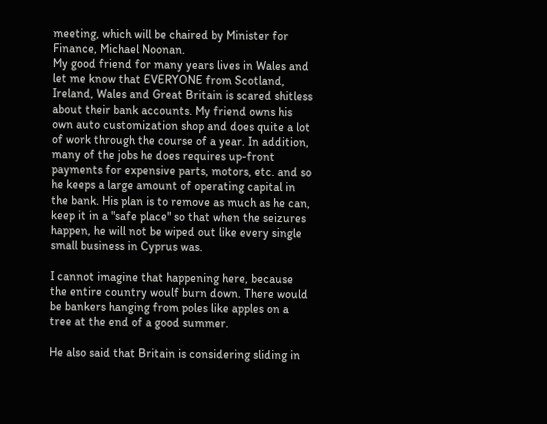meeting, which will be chaired by Minister for Finance, Michael Noonan.
My good friend for many years lives in Wales and let me know that EVERYONE from Scotland, Ireland, Wales and Great Britain is scared shitless about their bank accounts. My friend owns his own auto customization shop and does quite a lot of work through the course of a year. In addition, many of the jobs he does requires up-front payments for expensive parts, motors, etc. and so he keeps a large amount of operating capital in the bank. His plan is to remove as much as he can, keep it in a "safe place" so that when the seizures happen, he will not be wiped out like every single small business in Cyprus was.

I cannot imagine that happening here, because the entire country woulf burn down. There would be bankers hanging from poles like apples on a tree at the end of a good summer.

He also said that Britain is considering sliding in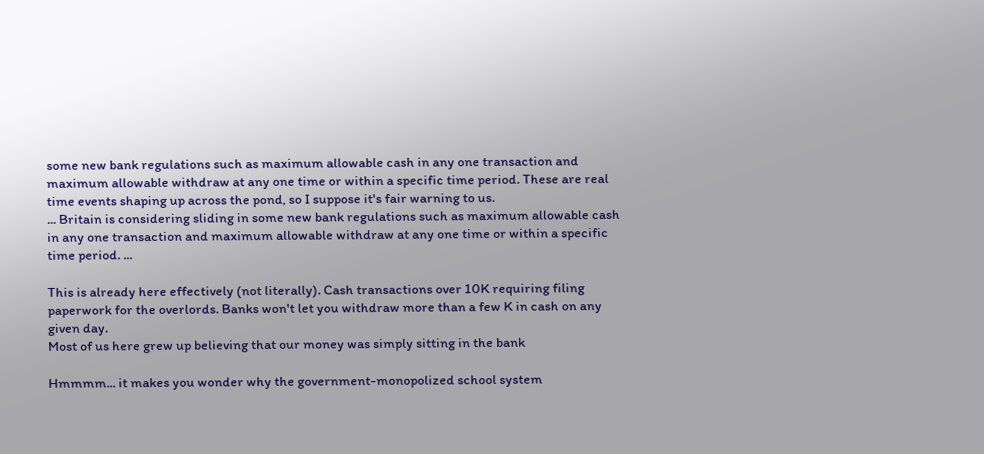some new bank regulations such as maximum allowable cash in any one transaction and maximum allowable withdraw at any one time or within a specific time period. These are real time events shaping up across the pond, so I suppose it's fair warning to us.
... Britain is considering sliding in some new bank regulations such as maximum allowable cash in any one transaction and maximum allowable withdraw at any one time or within a specific time period. ...

This is already here effectively (not literally). Cash transactions over 10K requiring filing paperwork for the overlords. Banks won't let you withdraw more than a few K in cash on any given day.
Most of us here grew up believing that our money was simply sitting in the bank

Hmmmm... it makes you wonder why the government-monopolized school system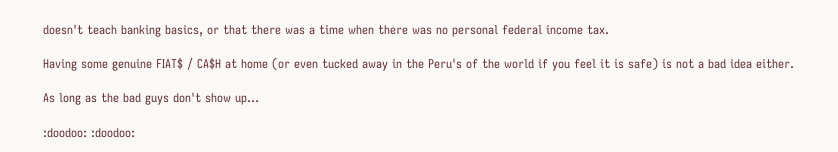doesn't teach banking basics, or that there was a time when there was no personal federal income tax.

Having some genuine FIAT$ / CA$H at home (or even tucked away in the Peru's of the world if you feel it is safe) is not a bad idea either.

As long as the bad guys don't show up...

:doodoo: :doodoo: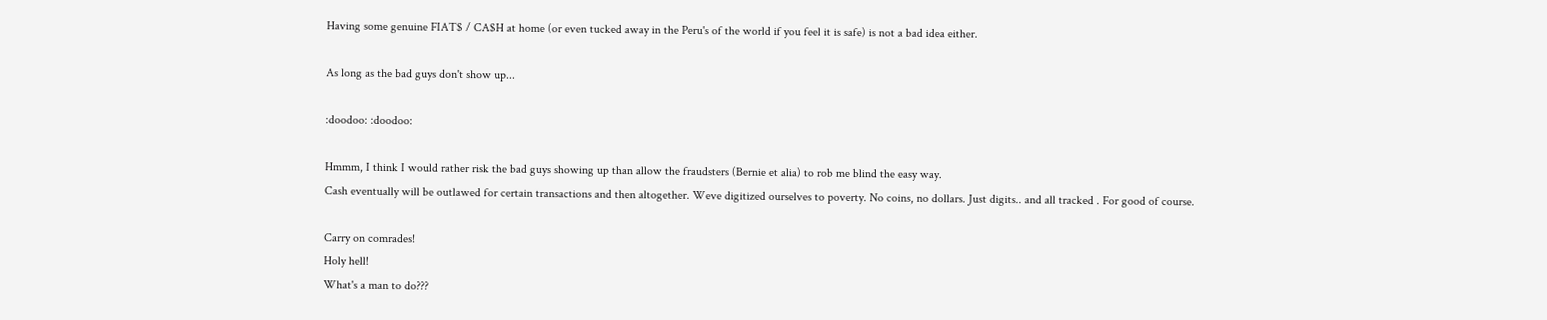Having some genuine FIAT$ / CA$H at home (or even tucked away in the Peru's of the world if you feel it is safe) is not a bad idea either.

As long as the bad guys don't show up...

:doodoo: :doodoo:

Hmmm, I think I would rather risk the bad guys showing up than allow the fraudsters (Bernie et alia) to rob me blind the easy way.
Cash eventually will be outlawed for certain transactions and then altogether. Weve digitized ourselves to poverty. No coins, no dollars. Just digits.. and all tracked . For good of course.

Carry on comrades!
Holy hell!
What's a man to do???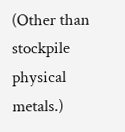(Other than stockpile physical metals.)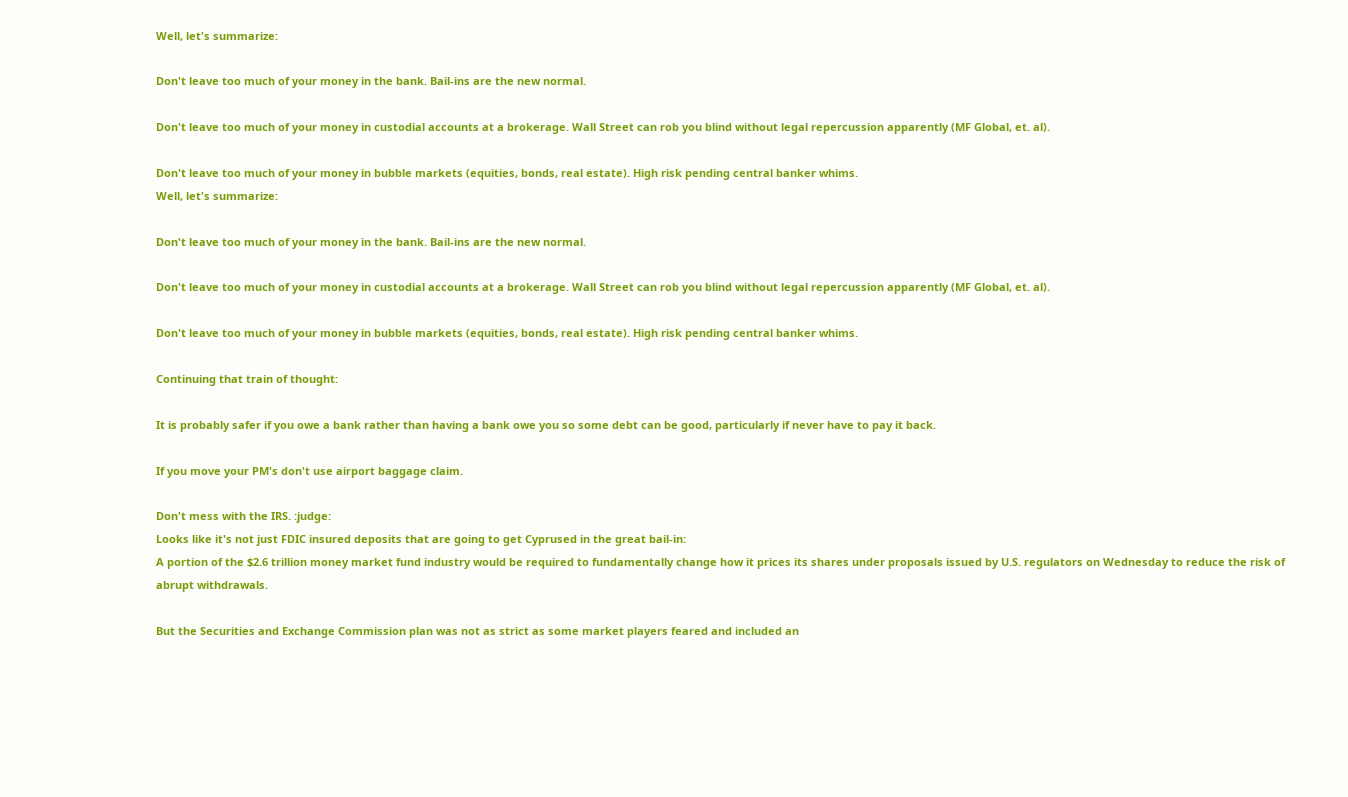Well, let's summarize:

Don't leave too much of your money in the bank. Bail-ins are the new normal.

Don't leave too much of your money in custodial accounts at a brokerage. Wall Street can rob you blind without legal repercussion apparently (MF Global, et. al).

Don't leave too much of your money in bubble markets (equities, bonds, real estate). High risk pending central banker whims.
Well, let's summarize:

Don't leave too much of your money in the bank. Bail-ins are the new normal.

Don't leave too much of your money in custodial accounts at a brokerage. Wall Street can rob you blind without legal repercussion apparently (MF Global, et. al).

Don't leave too much of your money in bubble markets (equities, bonds, real estate). High risk pending central banker whims.

Continuing that train of thought:

It is probably safer if you owe a bank rather than having a bank owe you so some debt can be good, particularly if never have to pay it back.

If you move your PM's don't use airport baggage claim.

Don't mess with the IRS. :judge:
Looks like it's not just FDIC insured deposits that are going to get Cyprused in the great bail-in:
A portion of the $2.6 trillion money market fund industry would be required to fundamentally change how it prices its shares under proposals issued by U.S. regulators on Wednesday to reduce the risk of abrupt withdrawals.

But the Securities and Exchange Commission plan was not as strict as some market players feared and included an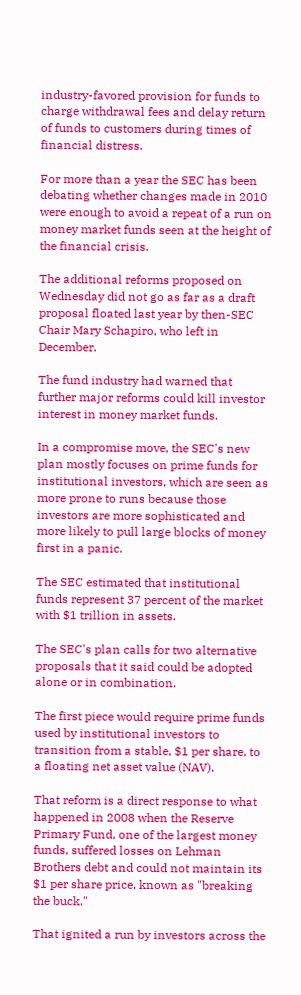industry-favored provision for funds to charge withdrawal fees and delay return of funds to customers during times of financial distress.

For more than a year the SEC has been debating whether changes made in 2010 were enough to avoid a repeat of a run on money market funds seen at the height of the financial crisis.

The additional reforms proposed on Wednesday did not go as far as a draft proposal floated last year by then-SEC Chair Mary Schapiro, who left in December.

The fund industry had warned that further major reforms could kill investor interest in money market funds.

In a compromise move, the SEC's new plan mostly focuses on prime funds for institutional investors, which are seen as more prone to runs because those investors are more sophisticated and more likely to pull large blocks of money first in a panic.

The SEC estimated that institutional funds represent 37 percent of the market with $1 trillion in assets.

The SEC's plan calls for two alternative proposals that it said could be adopted alone or in combination.

The first piece would require prime funds used by institutional investors to transition from a stable, $1 per share, to a floating net asset value (NAV).

That reform is a direct response to what happened in 2008 when the Reserve Primary Fund, one of the largest money funds, suffered losses on Lehman Brothers debt and could not maintain its $1 per share price, known as "breaking the buck."

That ignited a run by investors across the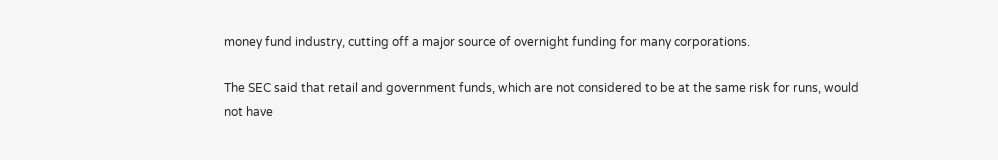money fund industry, cutting off a major source of overnight funding for many corporations.

The SEC said that retail and government funds, which are not considered to be at the same risk for runs, would not have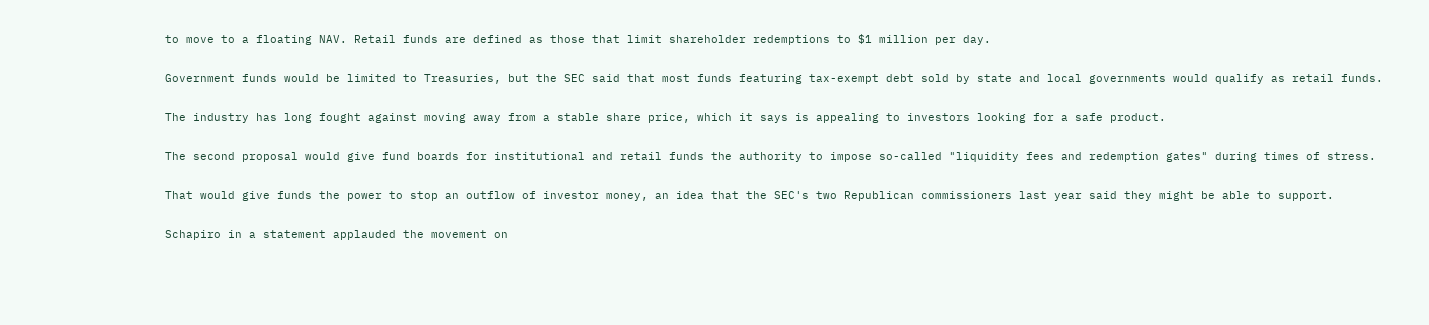to move to a floating NAV. Retail funds are defined as those that limit shareholder redemptions to $1 million per day.

Government funds would be limited to Treasuries, but the SEC said that most funds featuring tax-exempt debt sold by state and local governments would qualify as retail funds.

The industry has long fought against moving away from a stable share price, which it says is appealing to investors looking for a safe product.

The second proposal would give fund boards for institutional and retail funds the authority to impose so-called "liquidity fees and redemption gates" during times of stress.

That would give funds the power to stop an outflow of investor money, an idea that the SEC's two Republican commissioners last year said they might be able to support.

Schapiro in a statement applauded the movement on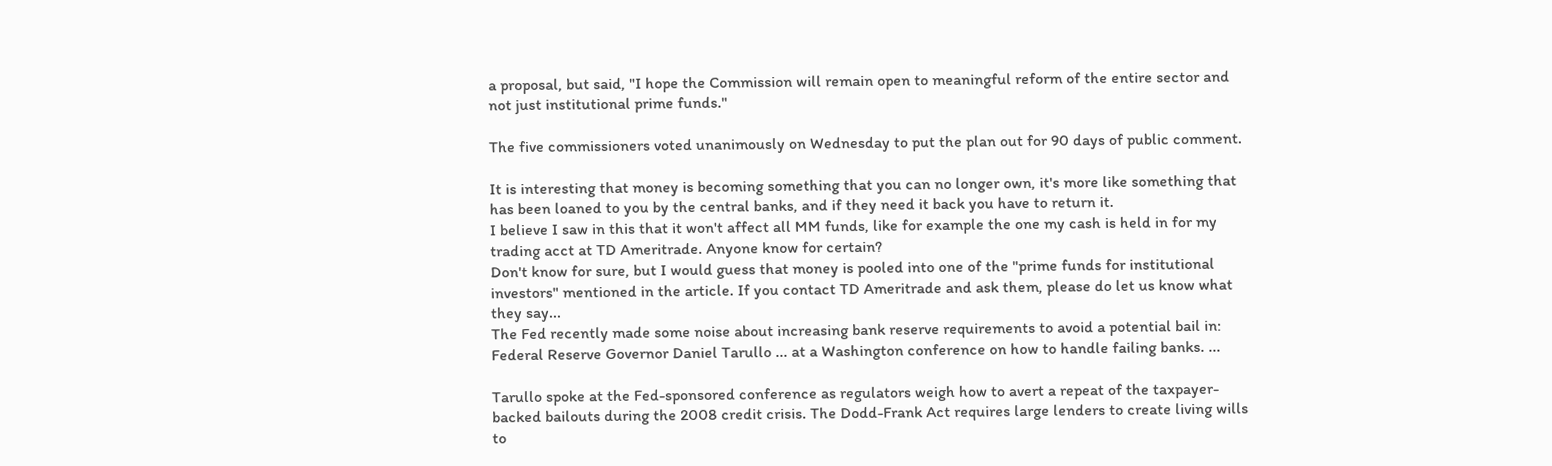a proposal, but said, "I hope the Commission will remain open to meaningful reform of the entire sector and not just institutional prime funds."

The five commissioners voted unanimously on Wednesday to put the plan out for 90 days of public comment.

It is interesting that money is becoming something that you can no longer own, it's more like something that has been loaned to you by the central banks, and if they need it back you have to return it.
I believe I saw in this that it won't affect all MM funds, like for example the one my cash is held in for my trading acct at TD Ameritrade. Anyone know for certain?
Don't know for sure, but I would guess that money is pooled into one of the "prime funds for institutional investors" mentioned in the article. If you contact TD Ameritrade and ask them, please do let us know what they say...
The Fed recently made some noise about increasing bank reserve requirements to avoid a potential bail in:
Federal Reserve Governor Daniel Tarullo ... at a Washington conference on how to handle failing banks. ...

Tarullo spoke at the Fed-sponsored conference as regulators weigh how to avert a repeat of the taxpayer-backed bailouts during the 2008 credit crisis. The Dodd-Frank Act requires large lenders to create living wills to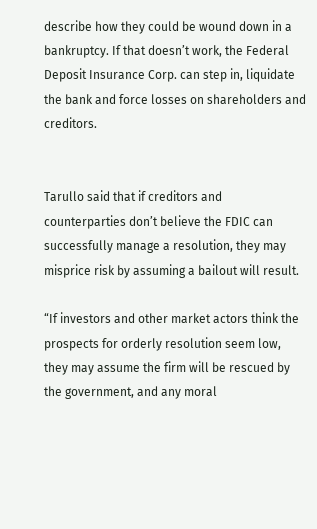describe how they could be wound down in a bankruptcy. If that doesn’t work, the Federal Deposit Insurance Corp. can step in, liquidate the bank and force losses on shareholders and creditors.


Tarullo said that if creditors and counterparties don’t believe the FDIC can successfully manage a resolution, they may misprice risk by assuming a bailout will result.

“If investors and other market actors think the prospects for orderly resolution seem low, they may assume the firm will be rescued by the government, and any moral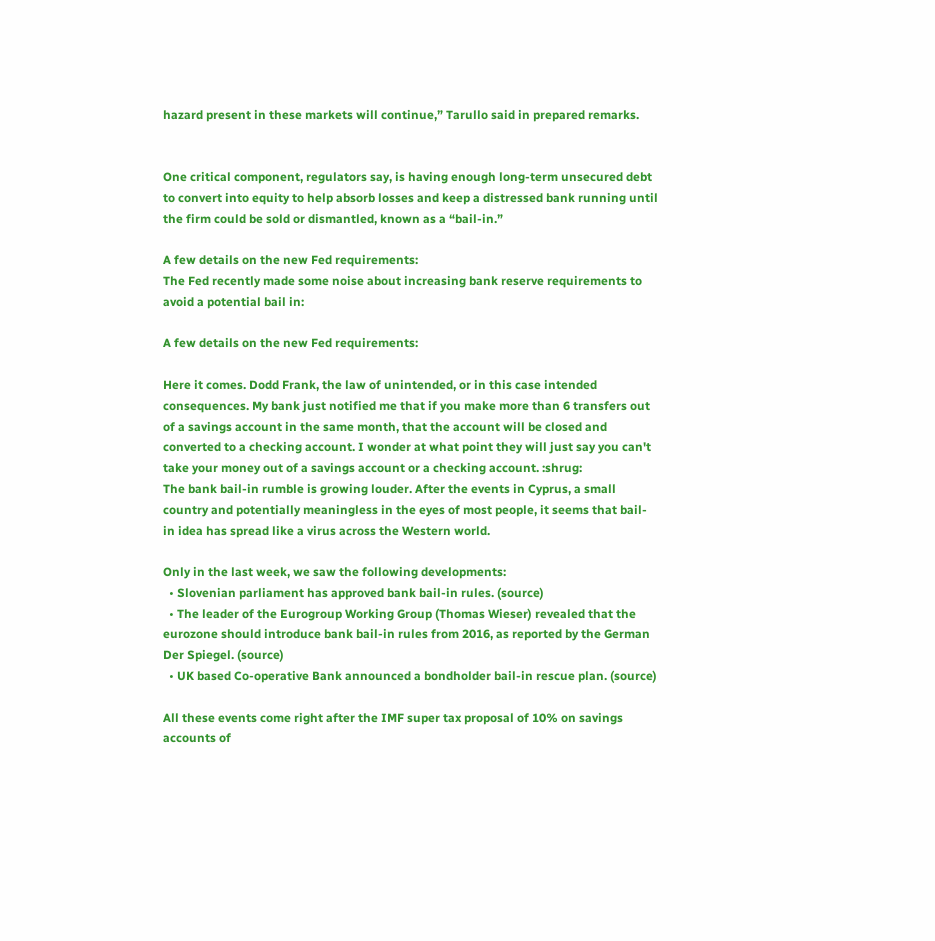hazard present in these markets will continue,” Tarullo said in prepared remarks.


One critical component, regulators say, is having enough long-term unsecured debt to convert into equity to help absorb losses and keep a distressed bank running until the firm could be sold or dismantled, known as a “bail-in.”

A few details on the new Fed requirements:
The Fed recently made some noise about increasing bank reserve requirements to avoid a potential bail in:

A few details on the new Fed requirements:

Here it comes. Dodd Frank, the law of unintended, or in this case intended consequences. My bank just notified me that if you make more than 6 transfers out of a savings account in the same month, that the account will be closed and converted to a checking account. I wonder at what point they will just say you can't take your money out of a savings account or a checking account. :shrug:
The bank bail-in rumble is growing louder. After the events in Cyprus, a small country and potentially meaningless in the eyes of most people, it seems that bail-in idea has spread like a virus across the Western world.

Only in the last week, we saw the following developments:
  • Slovenian parliament has approved bank bail-in rules. (source)
  • The leader of the Eurogroup Working Group (Thomas Wieser) revealed that the eurozone should introduce bank bail-in rules from 2016, as reported by the German Der Spiegel. (source)
  • UK based Co-operative Bank announced a bondholder bail-in rescue plan. (source)

All these events come right after the IMF super tax proposal of 10% on savings accounts of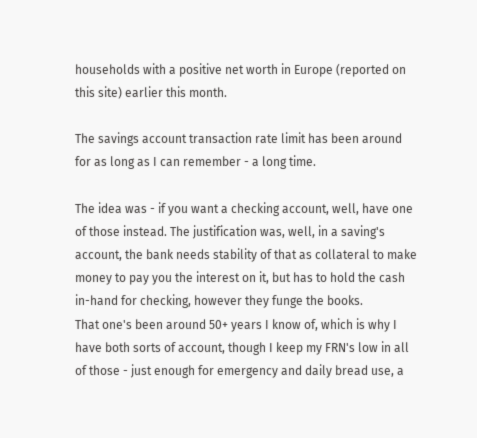households with a positive net worth in Europe (reported on this site) earlier this month.

The savings account transaction rate limit has been around for as long as I can remember - a long time.

The idea was - if you want a checking account, well, have one of those instead. The justification was, well, in a saving's account, the bank needs stability of that as collateral to make money to pay you the interest on it, but has to hold the cash in-hand for checking, however they funge the books.
That one's been around 50+ years I know of, which is why I have both sorts of account, though I keep my FRN's low in all of those - just enough for emergency and daily bread use, a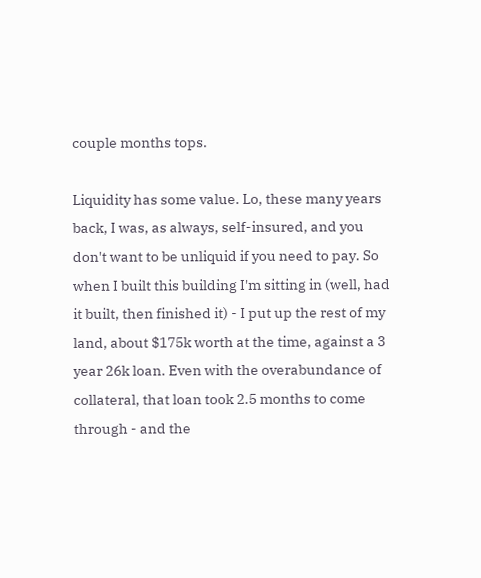couple months tops.

Liquidity has some value. Lo, these many years back, I was, as always, self-insured, and you don't want to be unliquid if you need to pay. So when I built this building I'm sitting in (well, had it built, then finished it) - I put up the rest of my land, about $175k worth at the time, against a 3 year 26k loan. Even with the overabundance of collateral, that loan took 2.5 months to come through - and the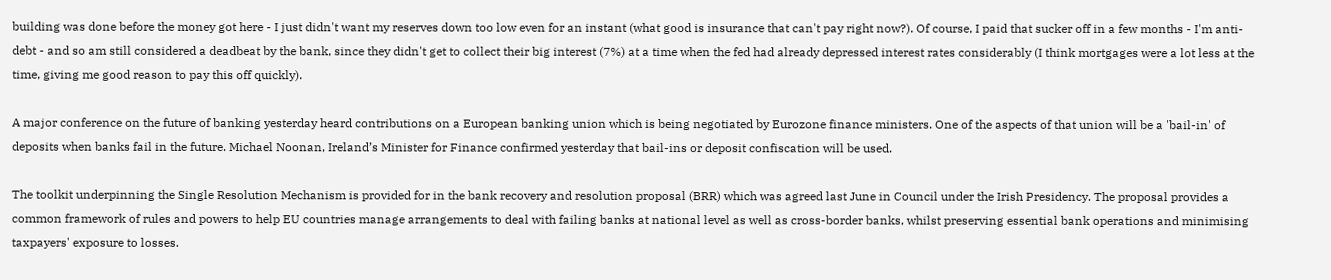building was done before the money got here - I just didn't want my reserves down too low even for an instant (what good is insurance that can't pay right now?). Of course, I paid that sucker off in a few months - I'm anti-debt - and so am still considered a deadbeat by the bank, since they didn't get to collect their big interest (7%) at a time when the fed had already depressed interest rates considerably (I think mortgages were a lot less at the time, giving me good reason to pay this off quickly).

A major conference on the future of banking yesterday heard contributions on a European banking union which is being negotiated by Eurozone finance ministers. One of the aspects of that union will be a 'bail-in' of deposits when banks fail in the future. Michael Noonan, Ireland’s Minister for Finance confirmed yesterday that bail-ins or deposit confiscation will be used.

The toolkit underpinning the Single Resolution Mechanism is provided for in the bank recovery and resolution proposal (BRR) which was agreed last June in Council under the Irish Presidency. The proposal provides a common framework of rules and powers to help EU countries manage arrangements to deal with failing banks at national level as well as cross-border banks, whilst preserving essential bank operations and minimising taxpayers' exposure to losses.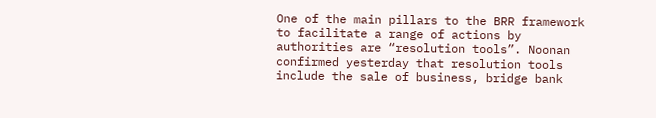One of the main pillars to the BRR framework to facilitate a range of actions by authorities are “resolution tools”. Noonan confirmed yesterday that resolution tools include the sale of business, bridge bank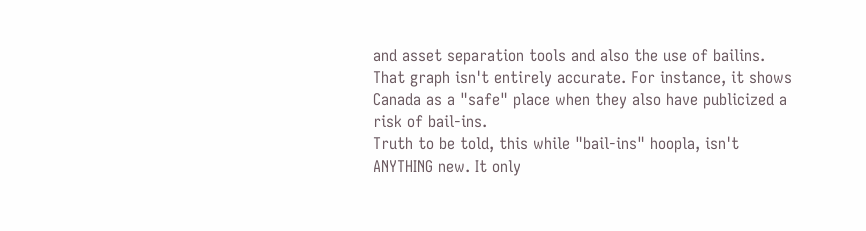and asset separation tools and also the use of bailins.
That graph isn't entirely accurate. For instance, it shows Canada as a "safe" place when they also have publicized a risk of bail-ins.
Truth to be told, this while "bail-ins" hoopla, isn't ANYTHING new. It only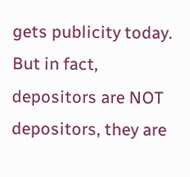gets publicity today. But in fact, depositors are NOT depositors, they are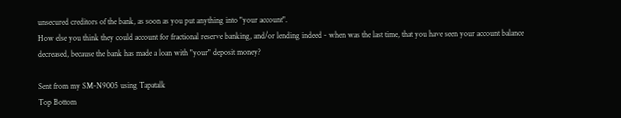unsecured creditors of the bank, as soon as you put anything into "your account".
How else you think they could account for fractional reserve banking, and/or lending indeed - when was the last time, that you have seen your account balance decreased, because the bank has made a loan with "your" deposit money?

Sent from my SM-N9005 using Tapatalk
Top Bottom